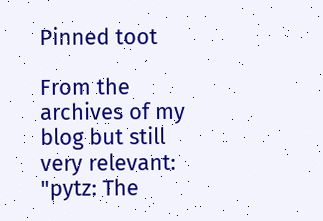Pinned toot

From the archives of my blog but still very relevant: "pytz: The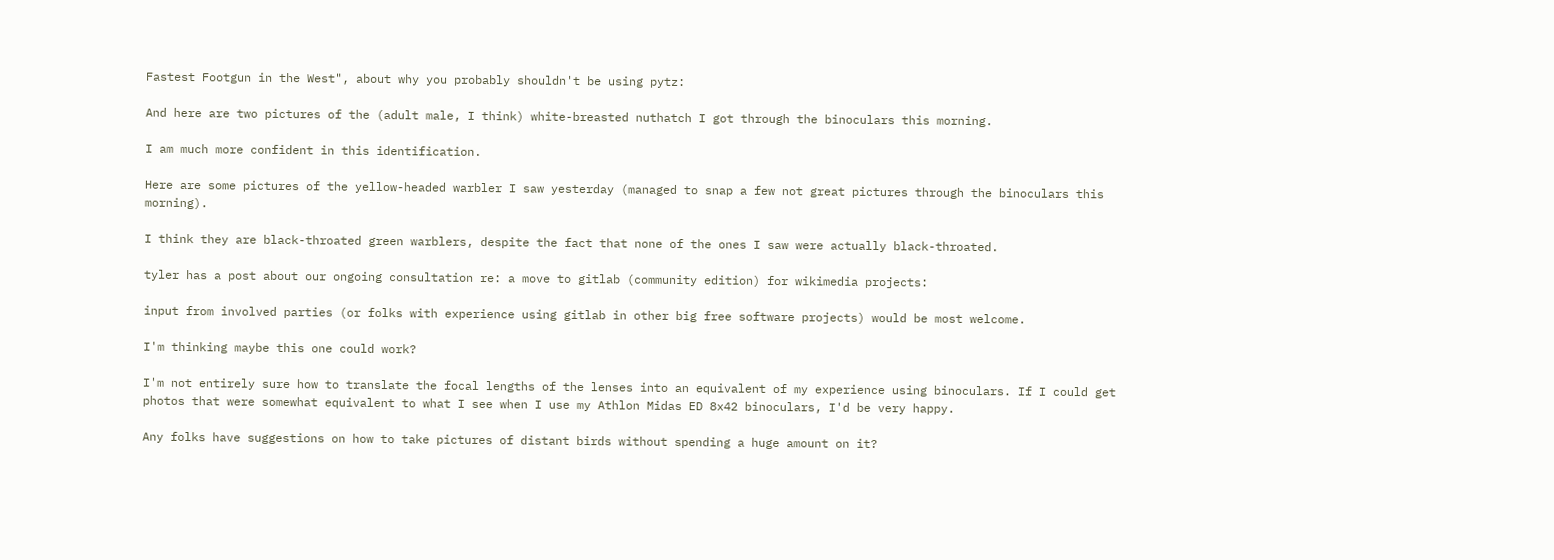Fastest Footgun in the West", about why you probably shouldn't be using pytz:

And here are two pictures of the (adult male, I think) white-breasted nuthatch I got through the binoculars this morning.

I am much more confident in this identification.

Here are some pictures of the yellow-headed warbler I saw yesterday (managed to snap a few not great pictures through the binoculars this morning).

I think they are black-throated green warblers, despite the fact that none of the ones I saw were actually black-throated.

tyler has a post about our ongoing consultation re: a move to gitlab (community edition) for wikimedia projects:

input from involved parties (or folks with experience using gitlab in other big free software projects) would be most welcome.

I'm thinking maybe this one could work?

I'm not entirely sure how to translate the focal lengths of the lenses into an equivalent of my experience using binoculars. If I could get photos that were somewhat equivalent to what I see when I use my Athlon Midas ED 8x42 binoculars, I'd be very happy.

Any folks have suggestions on how to take pictures of distant birds without spending a huge amount on it?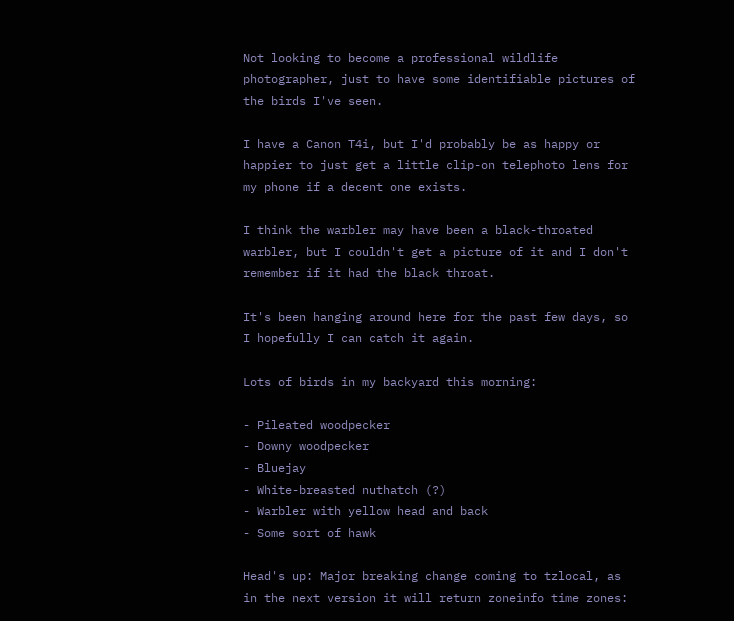Not looking to become a professional wildlife photographer, just to have some identifiable pictures of the birds I've seen.

I have a Canon T4i, but I'd probably be as happy or happier to just get a little clip-on telephoto lens for my phone if a decent one exists.

I think the warbler may have been a black-throated warbler, but I couldn't get a picture of it and I don't remember if it had the black throat.

It's been hanging around here for the past few days, so I hopefully I can catch it again.

Lots of birds in my backyard this morning:

- Pileated woodpecker
- Downy woodpecker
- Bluejay
- White-breasted nuthatch (?)
- Warbler with yellow head and back
- Some sort of hawk

Head's up: Major breaking change coming to tzlocal, as in the next version it will return zoneinfo time zones: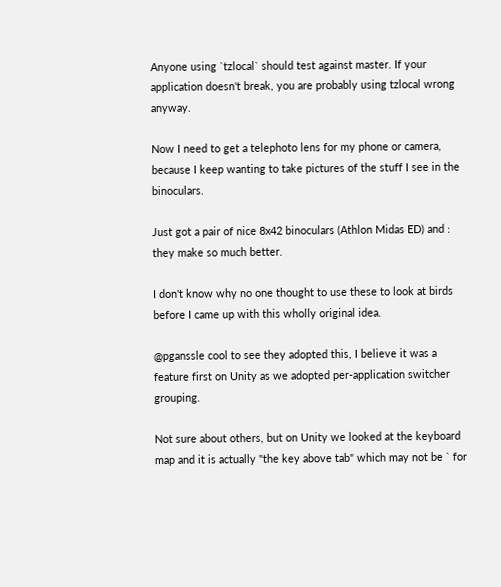Anyone using `tzlocal` should test against master. If your application doesn't break, you are probably using tzlocal wrong anyway.

Now I need to get a telephoto lens for my phone or camera, because I keep wanting to take pictures of the stuff I see in the binoculars.

Just got a pair of nice 8x42 binoculars (Athlon Midas ED) and : they make so much better.

I don't know why no one thought to use these to look at birds before I came up with this wholly original idea.

@pganssle cool to see they adopted this, I believe it was a feature first on Unity as we adopted per-application switcher grouping.

Not sure about others, but on Unity we looked at the keyboard map and it is actually "the key above tab" which may not be ` for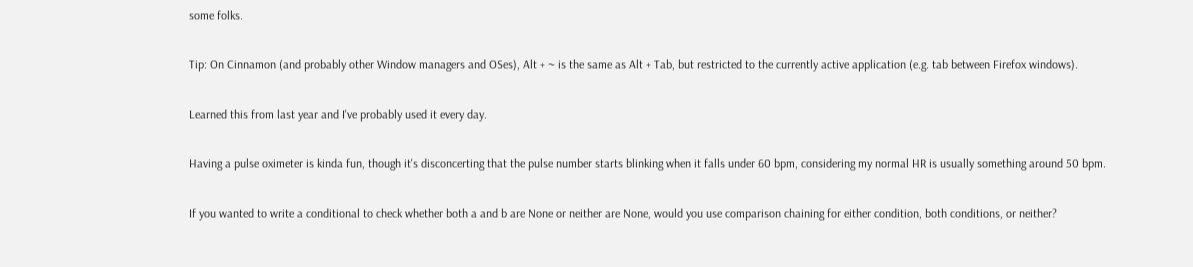some folks.

Tip: On Cinnamon (and probably other Window managers and OSes), Alt + ~ is the same as Alt + Tab, but restricted to the currently active application (e.g. tab between Firefox windows).

Learned this from last year and I've probably used it every day.

Having a pulse oximeter is kinda fun, though it's disconcerting that the pulse number starts blinking when it falls under 60 bpm, considering my normal HR is usually something around 50 bpm.

If you wanted to write a conditional to check whether both a and b are None or neither are None, would you use comparison chaining for either condition, both conditions, or neither?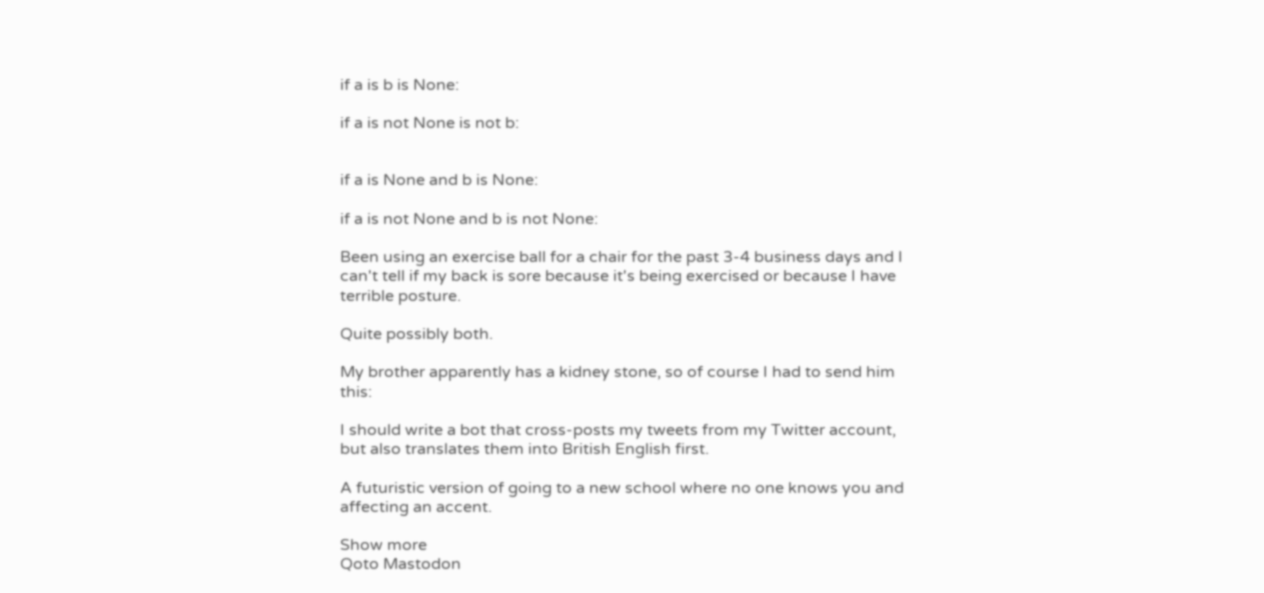if a is b is None:

if a is not None is not b:


if a is None and b is None:

if a is not None and b is not None:

Been using an exercise ball for a chair for the past 3-4 business days and I can't tell if my back is sore because it's being exercised or because I have terrible posture.

Quite possibly both.

My brother apparently has a kidney stone, so of course I had to send him this:

I should write a bot that cross-posts my tweets from my Twitter account, but also translates them into British English first.

A futuristic version of going to a new school where no one knows you and affecting an accent.

Show more
Qoto Mastodon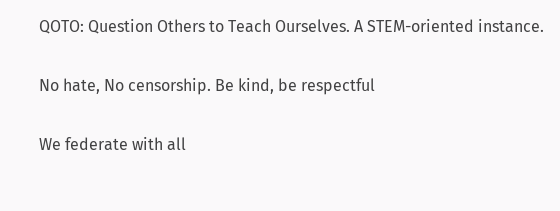QOTO: Question Others to Teach Ourselves. A STEM-oriented instance.

No hate, No censorship. Be kind, be respectful

We federate with all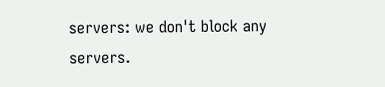servers: we don't block any servers.